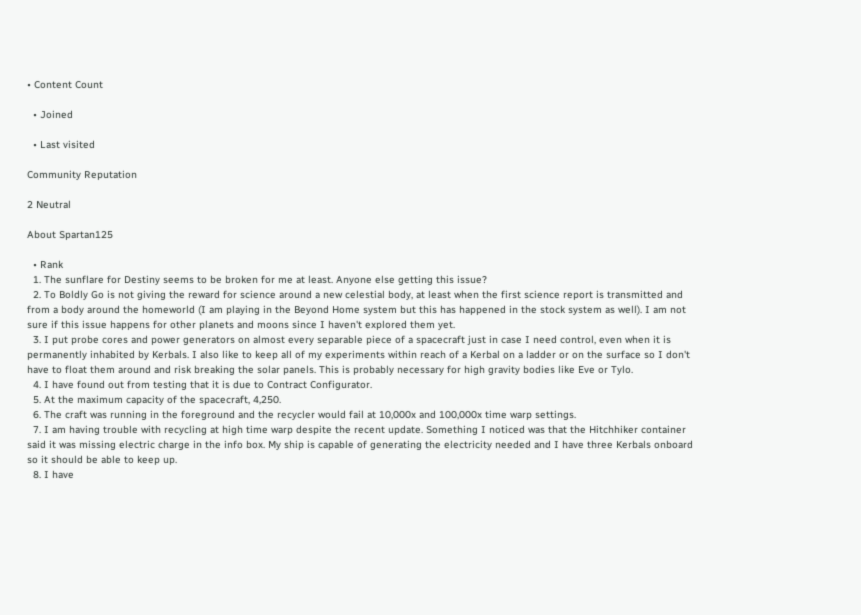• Content Count

  • Joined

  • Last visited

Community Reputation

2 Neutral

About Spartan125

  • Rank
  1. The sunflare for Destiny seems to be broken for me at least. Anyone else getting this issue?
  2. To Boldly Go is not giving the reward for science around a new celestial body, at least when the first science report is transmitted and from a body around the homeworld (I am playing in the Beyond Home system but this has happened in the stock system as well). I am not sure if this issue happens for other planets and moons since I haven't explored them yet.
  3. I put probe cores and power generators on almost every separable piece of a spacecraft just in case I need control, even when it is permanently inhabited by Kerbals. I also like to keep all of my experiments within reach of a Kerbal on a ladder or on the surface so I don't have to float them around and risk breaking the solar panels. This is probably necessary for high gravity bodies like Eve or Tylo.
  4. I have found out from testing that it is due to Contract Configurator.
  5. At the maximum capacity of the spacecraft, 4,250.
  6. The craft was running in the foreground and the recycler would fail at 10,000x and 100,000x time warp settings.
  7. I am having trouble with recycling at high time warp despite the recent update. Something I noticed was that the Hitchhiker container said it was missing electric charge in the info box. My ship is capable of generating the electricity needed and I have three Kerbals onboard so it should be able to keep up.
  8. I have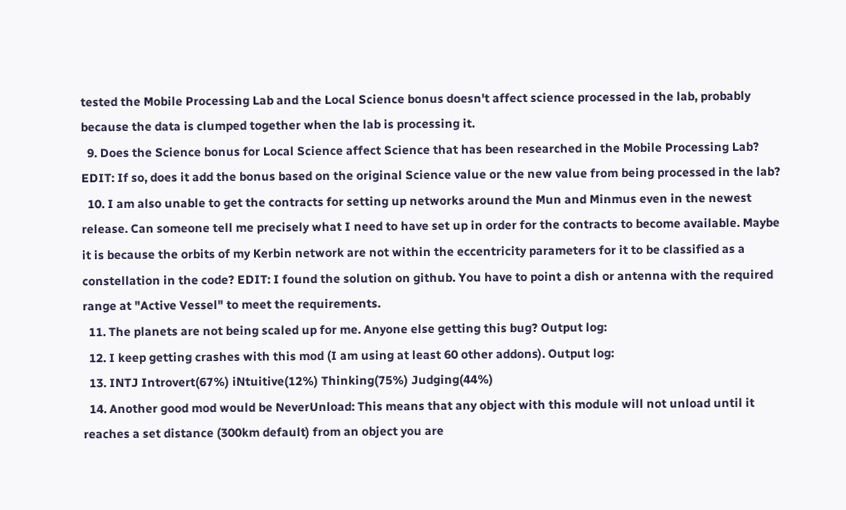tested the Mobile Processing Lab and the Local Science bonus doesn't affect science processed in the lab, probably because the data is clumped together when the lab is processing it.
  9. Does the Science bonus for Local Science affect Science that has been researched in the Mobile Processing Lab? EDIT: If so, does it add the bonus based on the original Science value or the new value from being processed in the lab?
  10. I am also unable to get the contracts for setting up networks around the Mun and Minmus even in the newest release. Can someone tell me precisely what I need to have set up in order for the contracts to become available. Maybe it is because the orbits of my Kerbin network are not within the eccentricity parameters for it to be classified as a constellation in the code? EDIT: I found the solution on github. You have to point a dish or antenna with the required range at "Active Vessel" to meet the requirements.
  11. The planets are not being scaled up for me. Anyone else getting this bug? Output log:
  12. I keep getting crashes with this mod (I am using at least 60 other addons). Output log:
  13. INTJ Introvert(67%) iNtuitive(12%) Thinking(75%) Judging(44%)
  14. Another good mod would be NeverUnload: This means that any object with this module will not unload until it reaches a set distance (300km default) from an object you are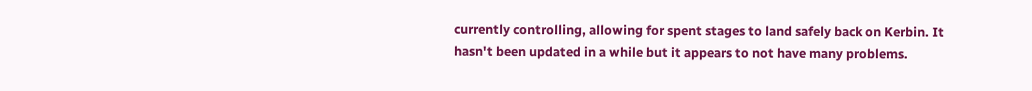currently controlling, allowing for spent stages to land safely back on Kerbin. It hasn't been updated in a while but it appears to not have many problems.